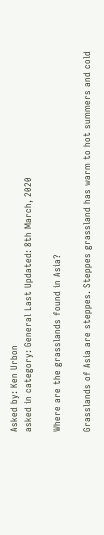Asked by: Ken Urbon
asked in category: General Last Updated: 8th March, 2020

Where are the grasslands found in Asia?

Grasslands of Asia are steppes. Steppes grassland has warm to hot summers and cold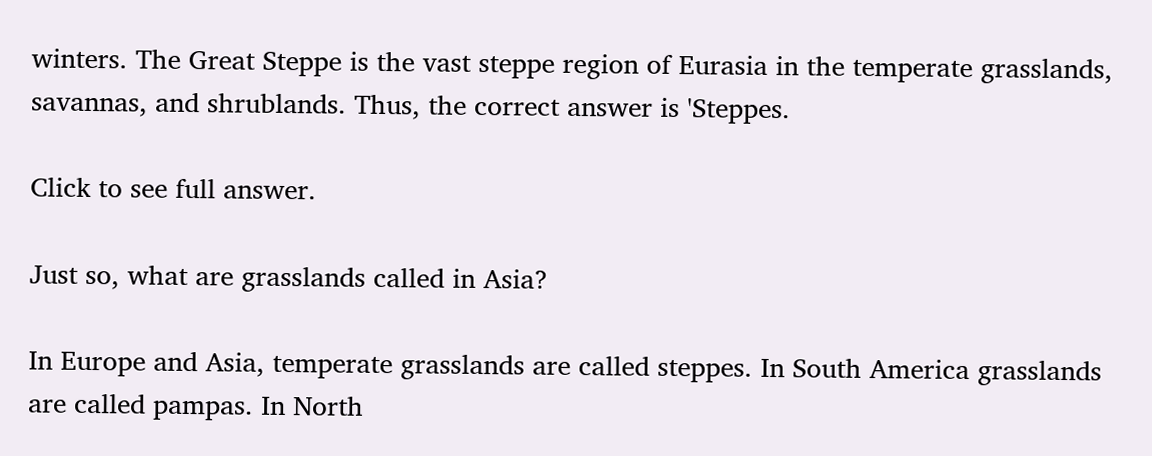winters. The Great Steppe is the vast steppe region of Eurasia in the temperate grasslands, savannas, and shrublands. Thus, the correct answer is 'Steppes.

Click to see full answer.

Just so, what are grasslands called in Asia?

In Europe and Asia, temperate grasslands are called steppes. In South America grasslands are called pampas. In North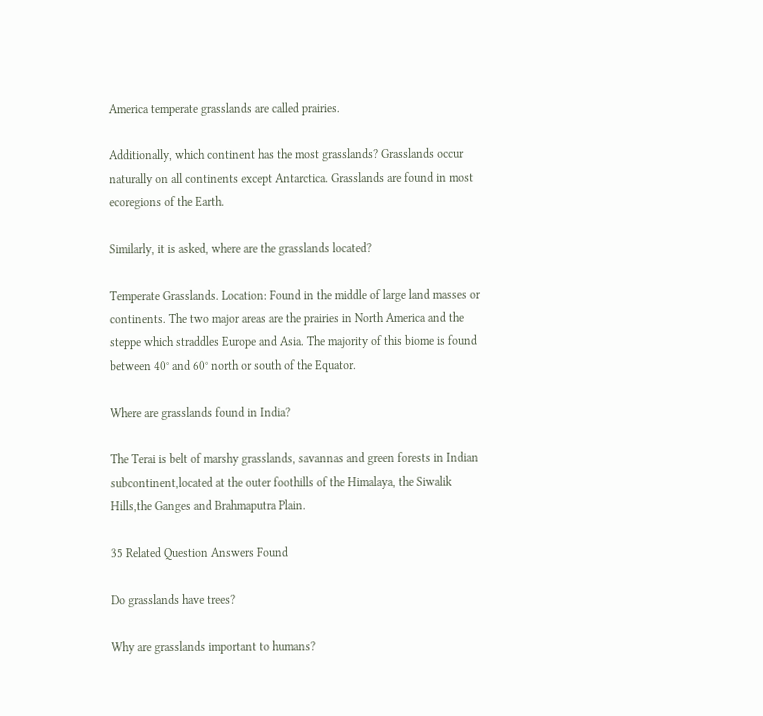America temperate grasslands are called prairies.

Additionally, which continent has the most grasslands? Grasslands occur naturally on all continents except Antarctica. Grasslands are found in most ecoregions of the Earth.

Similarly, it is asked, where are the grasslands located?

Temperate Grasslands. Location: Found in the middle of large land masses or continents. The two major areas are the prairies in North America and the steppe which straddles Europe and Asia. The majority of this biome is found between 40° and 60° north or south of the Equator.

Where are grasslands found in India?

The Terai is belt of marshy grasslands, savannas and green forests in Indian subcontinent,located at the outer foothills of the Himalaya, the Siwalik Hills,the Ganges and Brahmaputra Plain.

35 Related Question Answers Found

Do grasslands have trees?

Why are grasslands important to humans?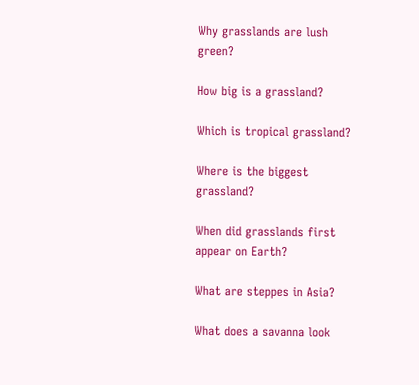Why grasslands are lush green?

How big is a grassland?

Which is tropical grassland?

Where is the biggest grassland?

When did grasslands first appear on Earth?

What are steppes in Asia?

What does a savanna look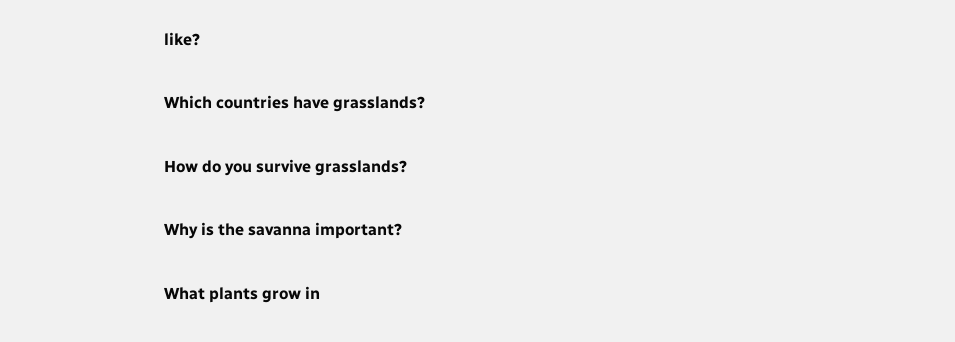like?

Which countries have grasslands?

How do you survive grasslands?

Why is the savanna important?

What plants grow in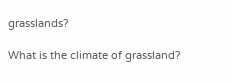grasslands?

What is the climate of grassland?